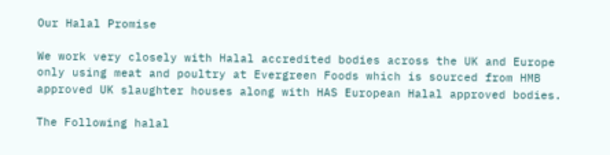Our Halal Promise

We work very closely with Halal accredited bodies across the UK and Europe only using meat and poultry at Evergreen Foods which is sourced from HMB approved UK slaughter houses along with HAS European Halal approved bodies.

The Following halal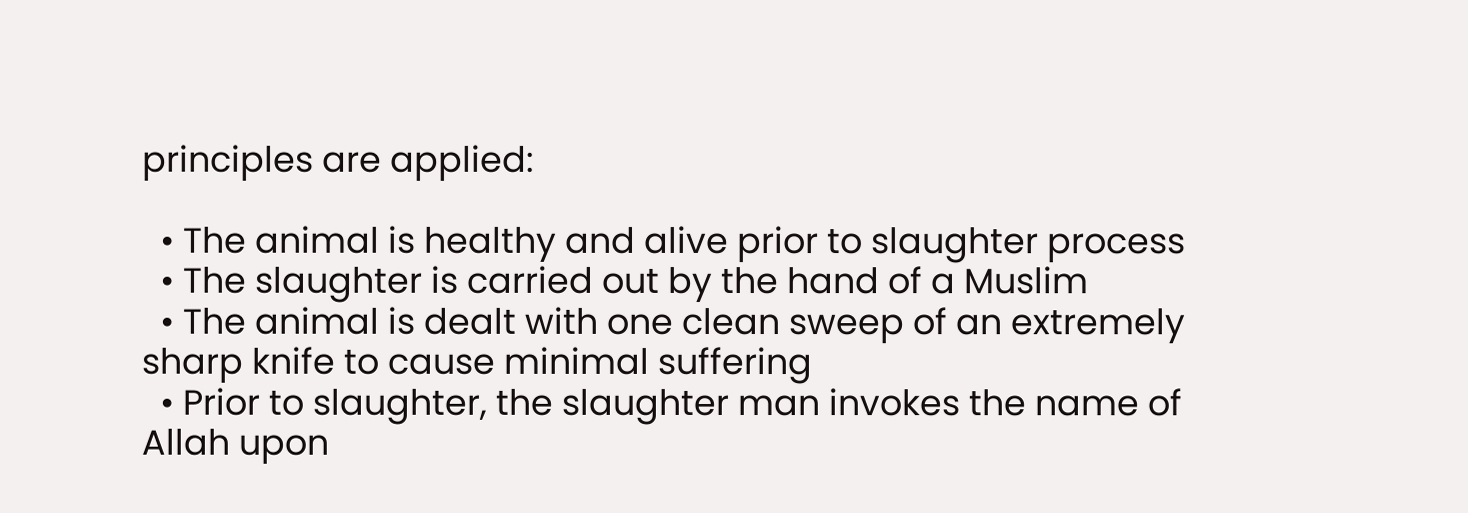principles are applied:

  • The animal is healthy and alive prior to slaughter process
  • The slaughter is carried out by the hand of a Muslim
  • The animal is dealt with one clean sweep of an extremely sharp knife to cause minimal suffering
  • Prior to slaughter, the slaughter man invokes the name of Allah upon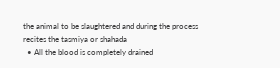the animal to be slaughtered and during the process recites the tasmiya or shahada
  • All the blood is completely drained